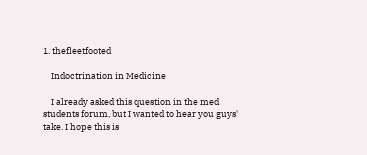1. thefleetfooted

    Indoctrination in Medicine

    I already asked this question in the med students forum, but I wanted to hear you guys' take. I hope this is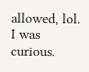allowed, lol. I was curious.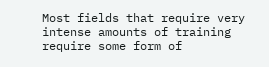Most fields that require very intense amounts of training require some form of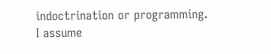indoctrination or programming. I assume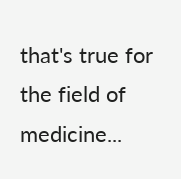that's true for the field of medicine...